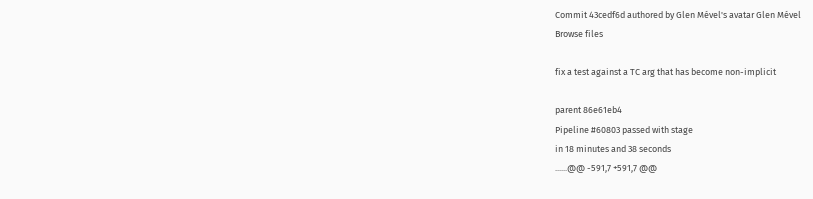Commit 43cedf6d authored by Glen Mével's avatar Glen Mével
Browse files

fix a test against a TC arg that has become non-implicit

parent 86e61eb4
Pipeline #60803 passed with stage
in 18 minutes and 38 seconds
......@@ -591,7 +591,7 @@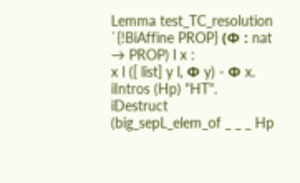Lemma test_TC_resolution `{!BiAffine PROP} (Φ : nat → PROP) l x :
x l ([ list] y l, Φ y) - Φ x.
iIntros (Hp) "HT".
iDestruct (big_sepL_elem_of _ _ _ Hp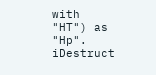with "HT") as "Hp".
iDestruct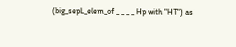(big_sepL_elem_of _ _ _ _ Hp with "HT") as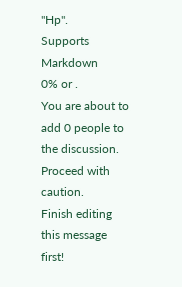"Hp".
Supports Markdown
0% or .
You are about to add 0 people to the discussion. Proceed with caution.
Finish editing this message first!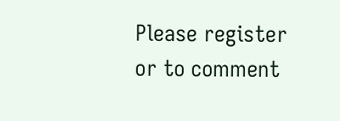Please register or to comment